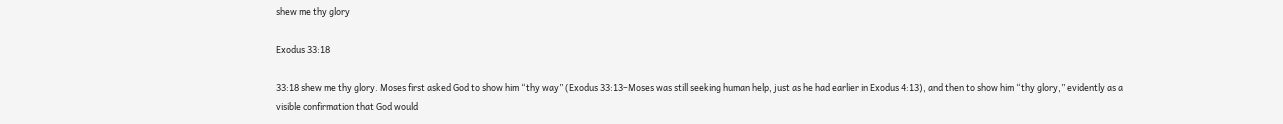shew me thy glory

Exodus 33:18

33:18 shew me thy glory. Moses first asked God to show him “thy way” (Exodus 33:13–Moses was still seeking human help, just as he had earlier in Exodus 4:13), and then to show him “thy glory,” evidently as a visible confirmation that God would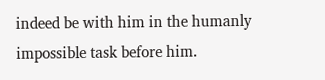indeed be with him in the humanly impossible task before him.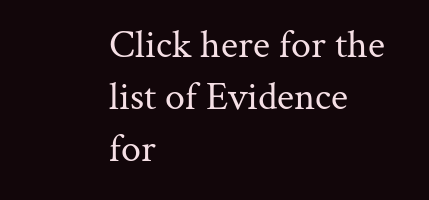Click here for the list of Evidence for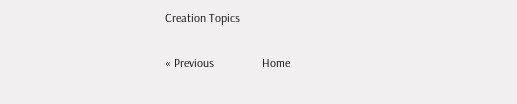Creation Topics

« Previous                Home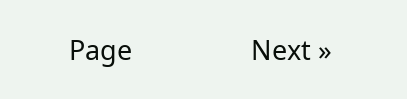Page                 Next »